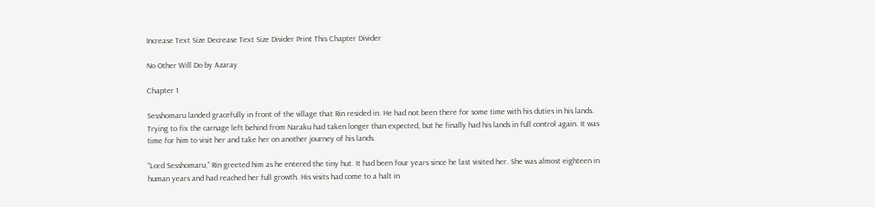Increase Text Size Decrease Text Size Divider Print This Chapter Divider

No Other Will Do by Azaray

Chapter 1

Sesshomaru landed gracefully in front of the village that Rin resided in. He had not been there for some time with his duties in his lands. Trying to fix the carnage left behind from Naraku had taken longer than expected, but he finally had his lands in full control again. It was time for him to visit her and take her on another journey of his lands.

“Lord Sesshomaru,” Rin greeted him as he entered the tiny hut. It had been four years since he last visited her. She was almost eighteen in human years and had reached her full growth. His visits had come to a halt in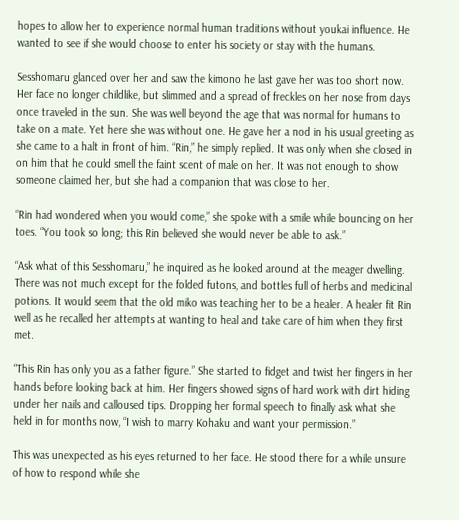hopes to allow her to experience normal human traditions without youkai influence. He wanted to see if she would choose to enter his society or stay with the humans.

Sesshomaru glanced over her and saw the kimono he last gave her was too short now. Her face no longer childlike, but slimmed and a spread of freckles on her nose from days once traveled in the sun. She was well beyond the age that was normal for humans to take on a mate. Yet here she was without one. He gave her a nod in his usual greeting as she came to a halt in front of him. “Rin,” he simply replied. It was only when she closed in on him that he could smell the faint scent of male on her. It was not enough to show someone claimed her, but she had a companion that was close to her.

“Rin had wondered when you would come,” she spoke with a smile while bouncing on her toes. “You took so long; this Rin believed she would never be able to ask.”

“Ask what of this Sesshomaru,” he inquired as he looked around at the meager dwelling. There was not much except for the folded futons, and bottles full of herbs and medicinal potions. It would seem that the old miko was teaching her to be a healer. A healer fit Rin well as he recalled her attempts at wanting to heal and take care of him when they first met.

“This Rin has only you as a father figure.” She started to fidget and twist her fingers in her hands before looking back at him. Her fingers showed signs of hard work with dirt hiding under her nails and calloused tips. Dropping her formal speech to finally ask what she held in for months now, “I wish to marry Kohaku and want your permission.”

This was unexpected as his eyes returned to her face. He stood there for a while unsure of how to respond while she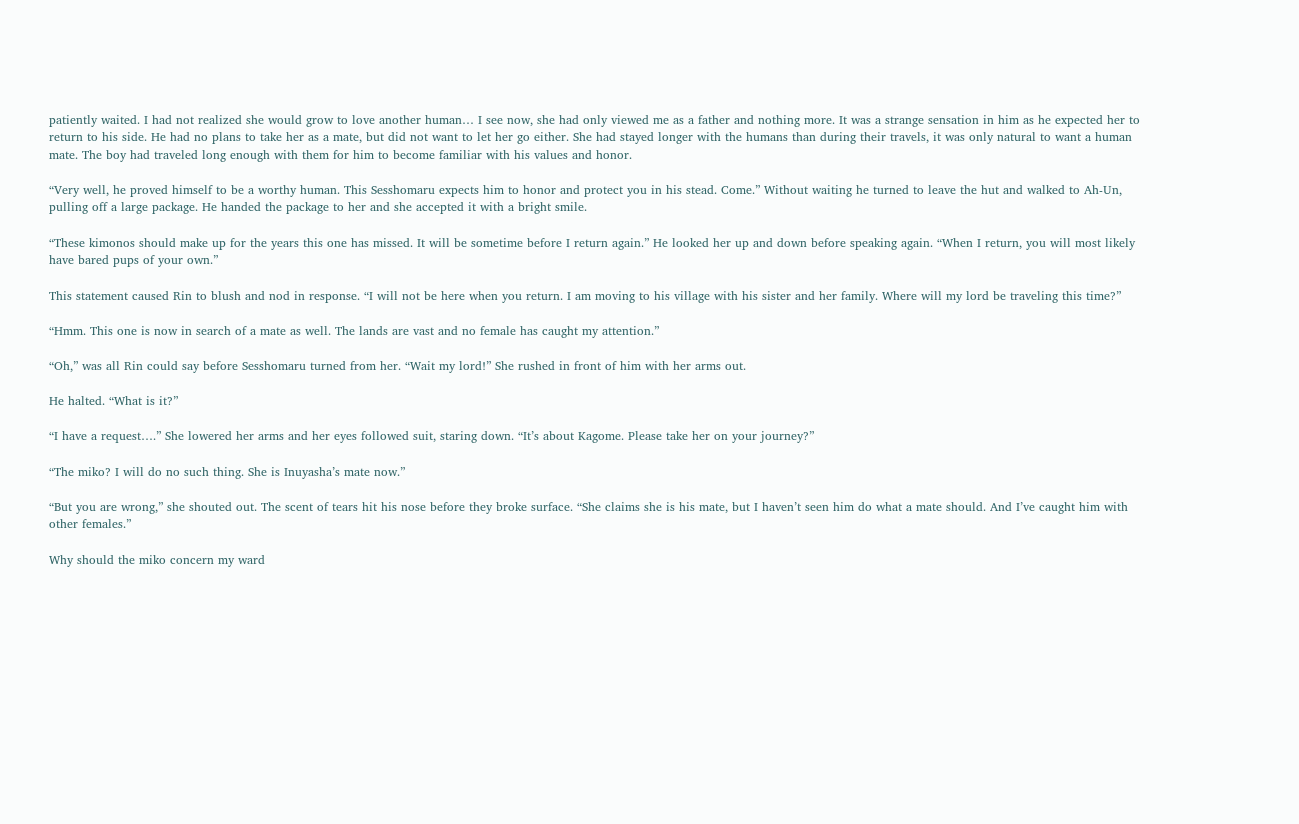patiently waited. I had not realized she would grow to love another human… I see now, she had only viewed me as a father and nothing more. It was a strange sensation in him as he expected her to return to his side. He had no plans to take her as a mate, but did not want to let her go either. She had stayed longer with the humans than during their travels, it was only natural to want a human mate. The boy had traveled long enough with them for him to become familiar with his values and honor.

“Very well, he proved himself to be a worthy human. This Sesshomaru expects him to honor and protect you in his stead. Come.” Without waiting he turned to leave the hut and walked to Ah-Un, pulling off a large package. He handed the package to her and she accepted it with a bright smile.

“These kimonos should make up for the years this one has missed. It will be sometime before I return again.” He looked her up and down before speaking again. “When I return, you will most likely have bared pups of your own.”

This statement caused Rin to blush and nod in response. “I will not be here when you return. I am moving to his village with his sister and her family. Where will my lord be traveling this time?”

“Hmm. This one is now in search of a mate as well. The lands are vast and no female has caught my attention.”

“Oh,” was all Rin could say before Sesshomaru turned from her. “Wait my lord!” She rushed in front of him with her arms out.

He halted. “What is it?”

“I have a request….” She lowered her arms and her eyes followed suit, staring down. “It’s about Kagome. Please take her on your journey?”

“The miko? I will do no such thing. She is Inuyasha’s mate now.”

“But you are wrong,” she shouted out. The scent of tears hit his nose before they broke surface. “She claims she is his mate, but I haven’t seen him do what a mate should. And I’ve caught him with other females.”

Why should the miko concern my ward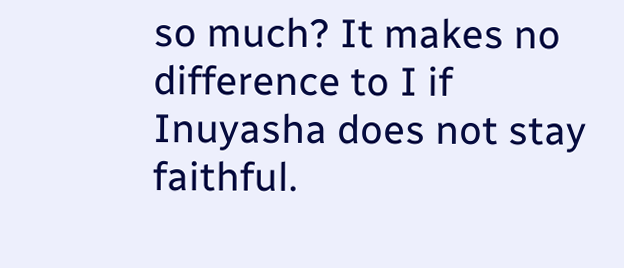so much? It makes no difference to I if Inuyasha does not stay faithful.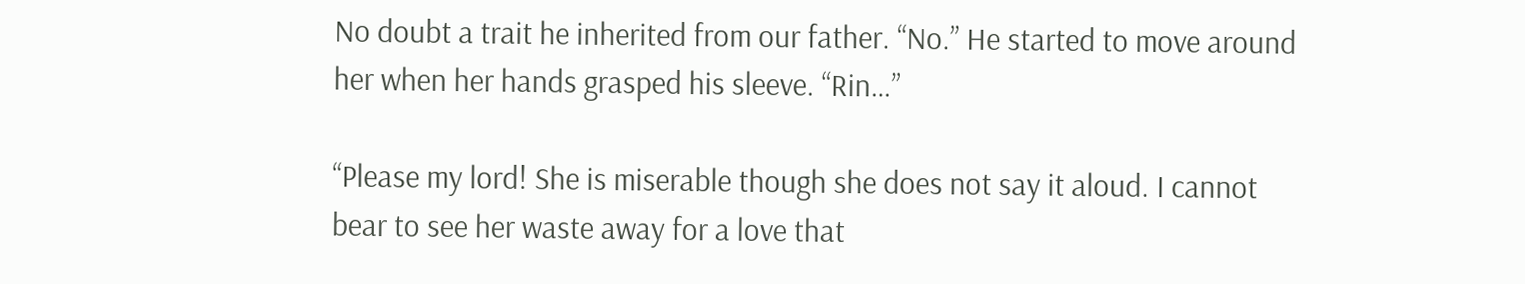No doubt a trait he inherited from our father. “No.” He started to move around her when her hands grasped his sleeve. “Rin…”

“Please my lord! She is miserable though she does not say it aloud. I cannot bear to see her waste away for a love that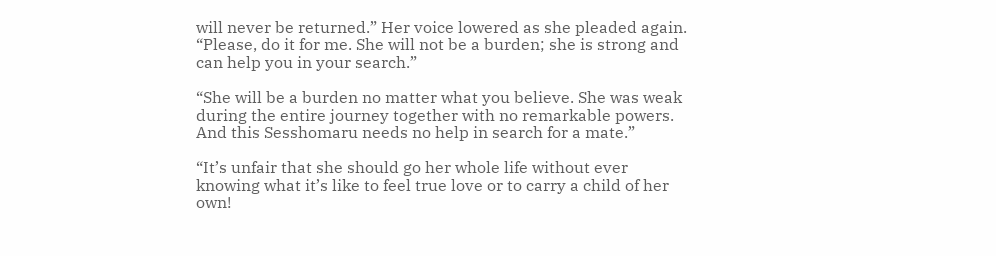will never be returned.” Her voice lowered as she pleaded again. “Please, do it for me. She will not be a burden; she is strong and can help you in your search.”

“She will be a burden no matter what you believe. She was weak during the entire journey together with no remarkable powers. And this Sesshomaru needs no help in search for a mate.”

“It’s unfair that she should go her whole life without ever knowing what it’s like to feel true love or to carry a child of her own!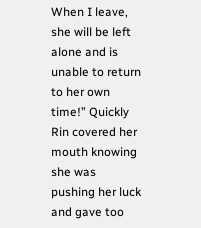When I leave, she will be left alone and is unable to return to her own time!” Quickly Rin covered her mouth knowing she was pushing her luck and gave too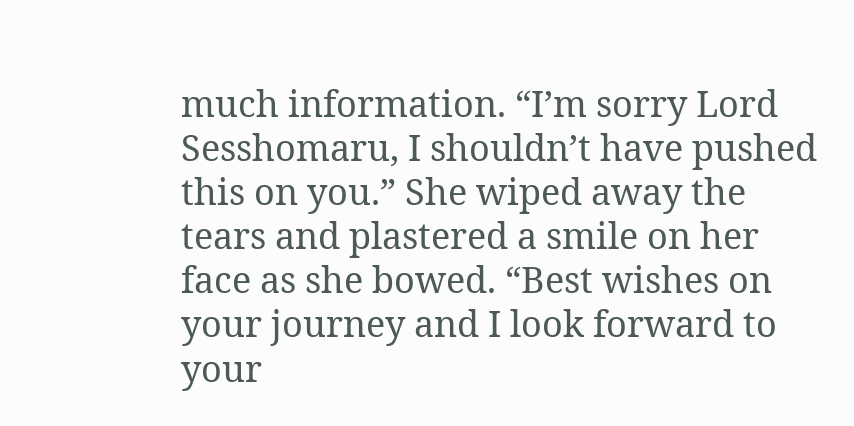much information. “I’m sorry Lord Sesshomaru, I shouldn’t have pushed this on you.” She wiped away the tears and plastered a smile on her face as she bowed. “Best wishes on your journey and I look forward to your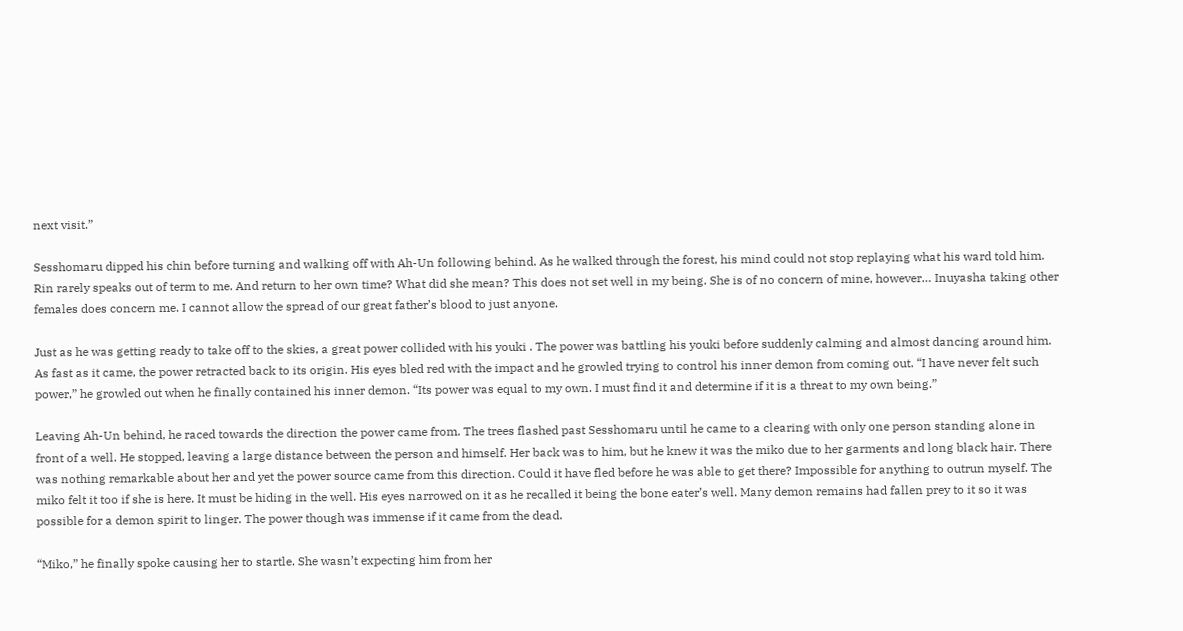next visit.”

Sesshomaru dipped his chin before turning and walking off with Ah-Un following behind. As he walked through the forest, his mind could not stop replaying what his ward told him. Rin rarely speaks out of term to me. And return to her own time? What did she mean? This does not set well in my being. She is of no concern of mine, however… Inuyasha taking other females does concern me. I cannot allow the spread of our great father’s blood to just anyone.

Just as he was getting ready to take off to the skies, a great power collided with his youki . The power was battling his youki before suddenly calming and almost dancing around him. As fast as it came, the power retracted back to its origin. His eyes bled red with the impact and he growled trying to control his inner demon from coming out. “I have never felt such power,” he growled out when he finally contained his inner demon. “Its power was equal to my own. I must find it and determine if it is a threat to my own being.”

Leaving Ah-Un behind, he raced towards the direction the power came from. The trees flashed past Sesshomaru until he came to a clearing with only one person standing alone in front of a well. He stopped, leaving a large distance between the person and himself. Her back was to him, but he knew it was the miko due to her garments and long black hair. There was nothing remarkable about her and yet the power source came from this direction. Could it have fled before he was able to get there? Impossible for anything to outrun myself. The miko felt it too if she is here. It must be hiding in the well. His eyes narrowed on it as he recalled it being the bone eater’s well. Many demon remains had fallen prey to it so it was possible for a demon spirit to linger. The power though was immense if it came from the dead.

“Miko,” he finally spoke causing her to startle. She wasn’t expecting him from her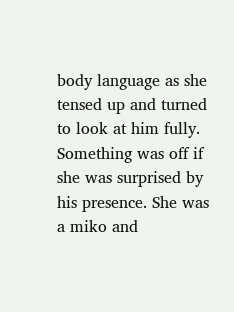body language as she tensed up and turned to look at him fully. Something was off if she was surprised by his presence. She was a miko and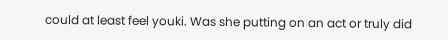could at least feel youki. Was she putting on an act or truly did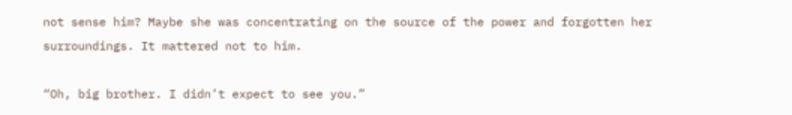not sense him? Maybe she was concentrating on the source of the power and forgotten her surroundings. It mattered not to him.

“Oh, big brother. I didn’t expect to see you.”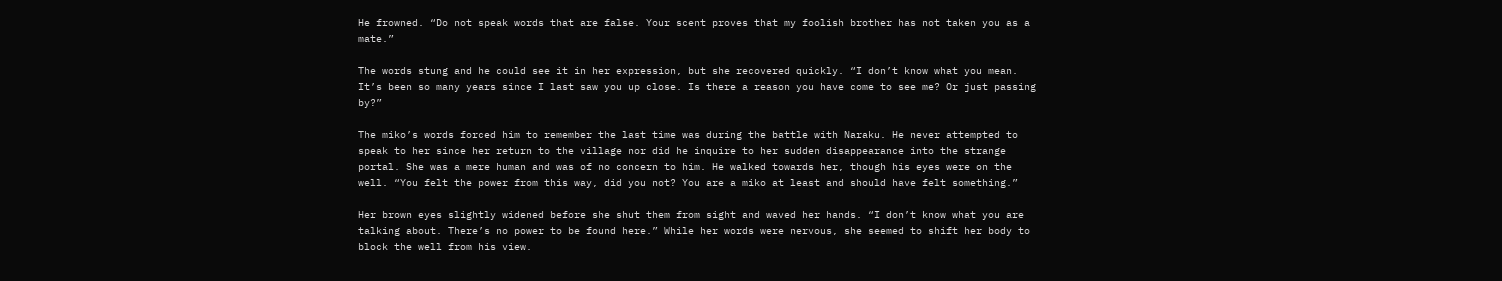He frowned. “Do not speak words that are false. Your scent proves that my foolish brother has not taken you as a mate.”

The words stung and he could see it in her expression, but she recovered quickly. “I don’t know what you mean. It’s been so many years since I last saw you up close. Is there a reason you have come to see me? Or just passing by?”

The miko’s words forced him to remember the last time was during the battle with Naraku. He never attempted to speak to her since her return to the village nor did he inquire to her sudden disappearance into the strange portal. She was a mere human and was of no concern to him. He walked towards her, though his eyes were on the well. “You felt the power from this way, did you not? You are a miko at least and should have felt something.”

Her brown eyes slightly widened before she shut them from sight and waved her hands. “I don’t know what you are talking about. There’s no power to be found here.” While her words were nervous, she seemed to shift her body to block the well from his view.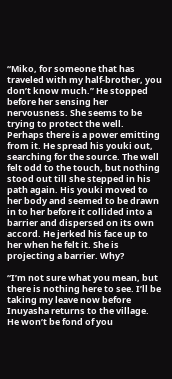“Miko, for someone that has traveled with my half-brother, you don’t know much.” He stopped before her sensing her nervousness. She seems to be trying to protect the well. Perhaps there is a power emitting from it. He spread his youki out, searching for the source. The well felt odd to the touch, but nothing stood out till she stepped in his path again. His youki moved to her body and seemed to be drawn in to her before it collided into a barrier and dispersed on its own accord. He jerked his face up to her when he felt it. She is projecting a barrier. Why?

“I’m not sure what you mean, but there is nothing here to see. I’ll be taking my leave now before Inuyasha returns to the village. He won’t be fond of you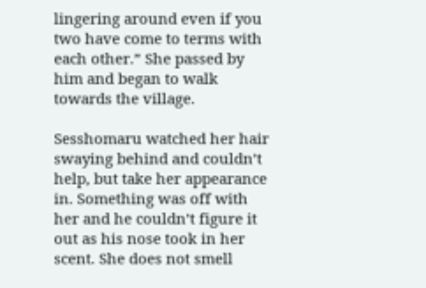lingering around even if you two have come to terms with each other.” She passed by him and began to walk towards the village.

Sesshomaru watched her hair swaying behind and couldn’t help, but take her appearance in. Something was off with her and he couldn’t figure it out as his nose took in her scent. She does not smell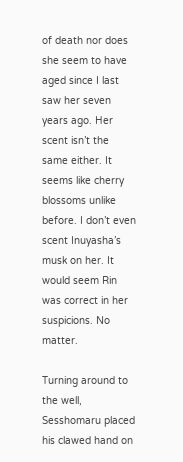of death nor does she seem to have aged since I last saw her seven years ago. Her scent isn’t the same either. It seems like cherry blossoms unlike before. I don’t even scent Inuyasha’s musk on her. It would seem Rin was correct in her suspicions. No matter.

Turning around to the well, Sesshomaru placed his clawed hand on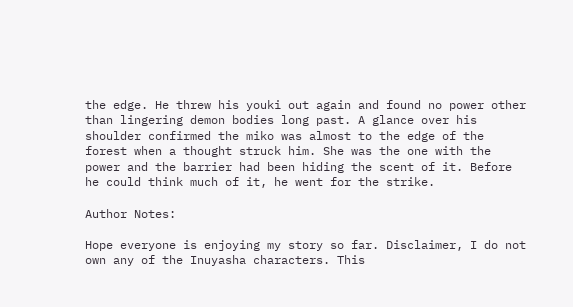the edge. He threw his youki out again and found no power other than lingering demon bodies long past. A glance over his shoulder confirmed the miko was almost to the edge of the forest when a thought struck him. She was the one with the power and the barrier had been hiding the scent of it. Before he could think much of it, he went for the strike.

Author Notes:

Hope everyone is enjoying my story so far. Disclaimer, I do not own any of the Inuyasha characters. This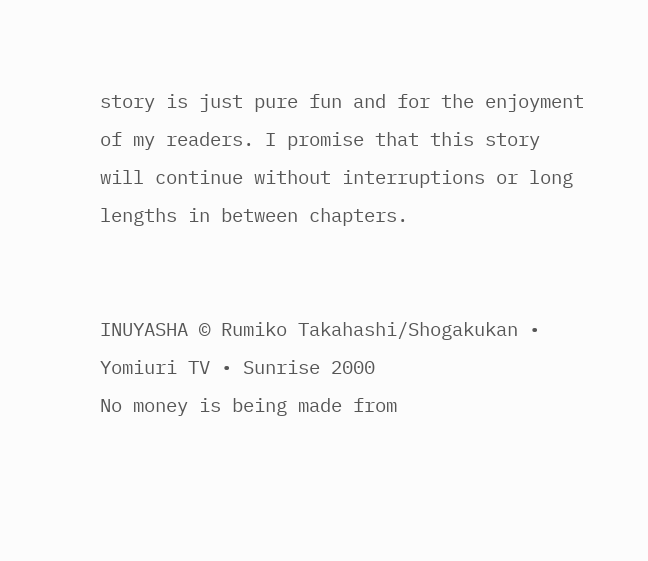story is just pure fun and for the enjoyment of my readers. I promise that this story will continue without interruptions or long lengths in between chapters.


INUYASHA © Rumiko Takahashi/Shogakukan • Yomiuri TV • Sunrise 2000
No money is being made from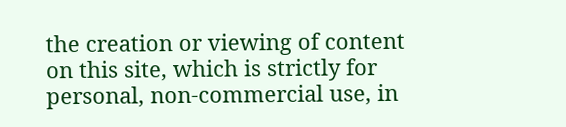the creation or viewing of content on this site, which is strictly for personal, non-commercial use, in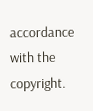accordance with the copyright.